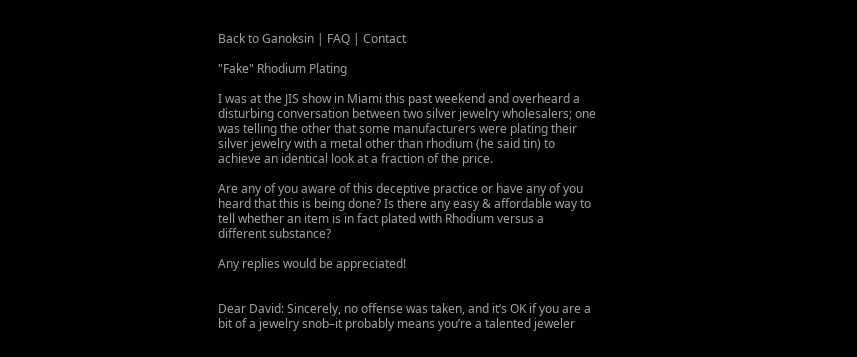Back to Ganoksin | FAQ | Contact

"Fake" Rhodium Plating

I was at the JIS show in Miami this past weekend and overheard a
disturbing conversation between two silver jewelry wholesalers; one
was telling the other that some manufacturers were plating their
silver jewelry with a metal other than rhodium (he said tin) to
achieve an identical look at a fraction of the price.

Are any of you aware of this deceptive practice or have any of you
heard that this is being done? Is there any easy & affordable way to
tell whether an item is in fact plated with Rhodium versus a
different substance?

Any replies would be appreciated!


Dear David: Sincerely, no offense was taken, and it’s OK if you are a
bit of a jewelry snob–it probably means you’re a talented jeweler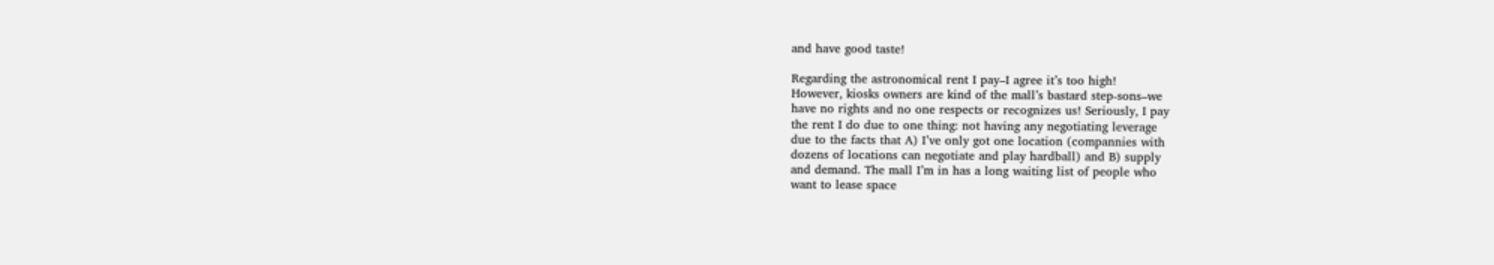and have good taste!

Regarding the astronomical rent I pay–I agree it’s too high!
However, kiosks owners are kind of the mall’s bastard step-sons–we
have no rights and no one respects or recognizes us! Seriously, I pay
the rent I do due to one thing: not having any negotiating leverage
due to the facts that A) I’ve only got one location (compannies with
dozens of locations can negotiate and play hardball) and B) supply
and demand. The mall I’m in has a long waiting list of people who
want to lease space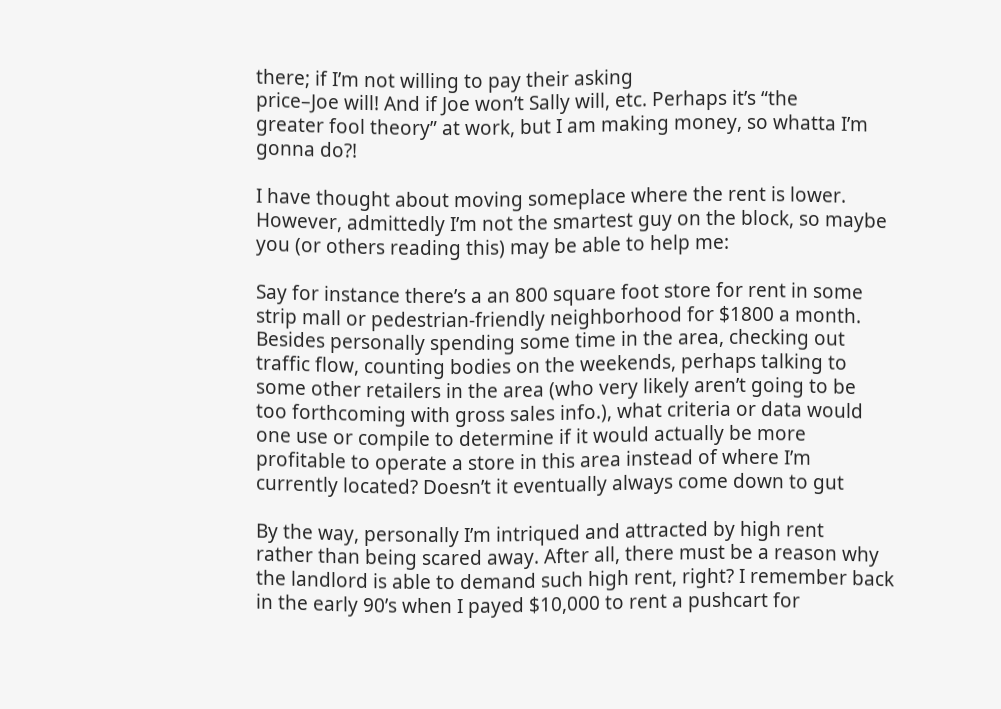there; if I’m not willing to pay their asking
price–Joe will! And if Joe won’t Sally will, etc. Perhaps it’s “the
greater fool theory” at work, but I am making money, so whatta I’m
gonna do?!

I have thought about moving someplace where the rent is lower.
However, admittedly I’m not the smartest guy on the block, so maybe
you (or others reading this) may be able to help me:

Say for instance there’s a an 800 square foot store for rent in some
strip mall or pedestrian-friendly neighborhood for $1800 a month.
Besides personally spending some time in the area, checking out
traffic flow, counting bodies on the weekends, perhaps talking to
some other retailers in the area (who very likely aren’t going to be
too forthcoming with gross sales info.), what criteria or data would
one use or compile to determine if it would actually be more
profitable to operate a store in this area instead of where I’m
currently located? Doesn’t it eventually always come down to gut

By the way, personally I’m intriqued and attracted by high rent
rather than being scared away. After all, there must be a reason why
the landlord is able to demand such high rent, right? I remember back
in the early 90’s when I payed $10,000 to rent a pushcart for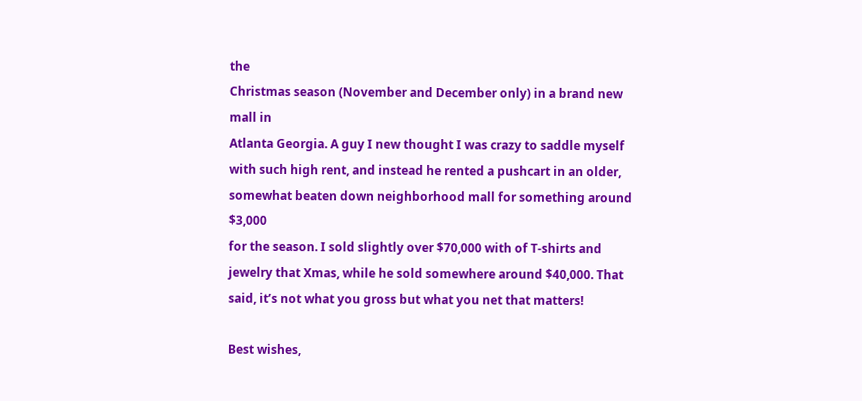the
Christmas season (November and December only) in a brand new mall in
Atlanta Georgia. A guy I new thought I was crazy to saddle myself
with such high rent, and instead he rented a pushcart in an older,
somewhat beaten down neighborhood mall for something around $3,000
for the season. I sold slightly over $70,000 with of T-shirts and
jewelry that Xmas, while he sold somewhere around $40,000. That
said, it’s not what you gross but what you net that matters!

Best wishes,